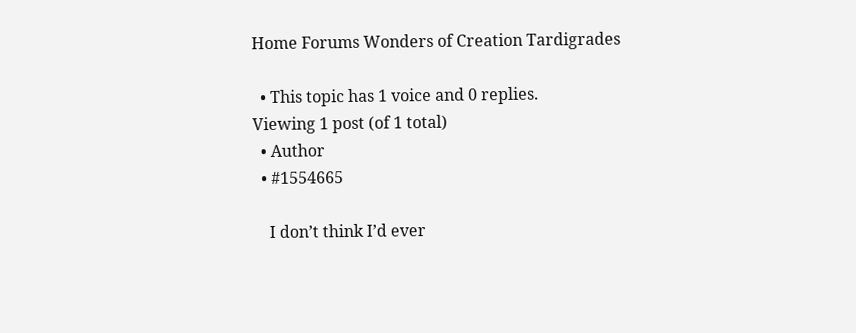Home Forums Wonders of Creation Tardigrades

  • This topic has 1 voice and 0 replies.
Viewing 1 post (of 1 total)
  • Author
  • #1554665

    I don’t think I’d ever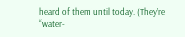heard of them until today. (They’re “water-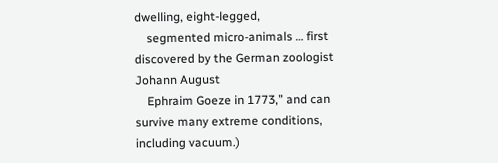dwelling, eight-legged,
    segmented micro-animals … first discovered by the German zoologist Johann August
    Ephraim Goeze in 1773,” and can survive many extreme conditions, including vacuum.)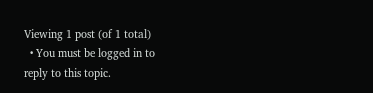Viewing 1 post (of 1 total)
  • You must be logged in to reply to this topic.